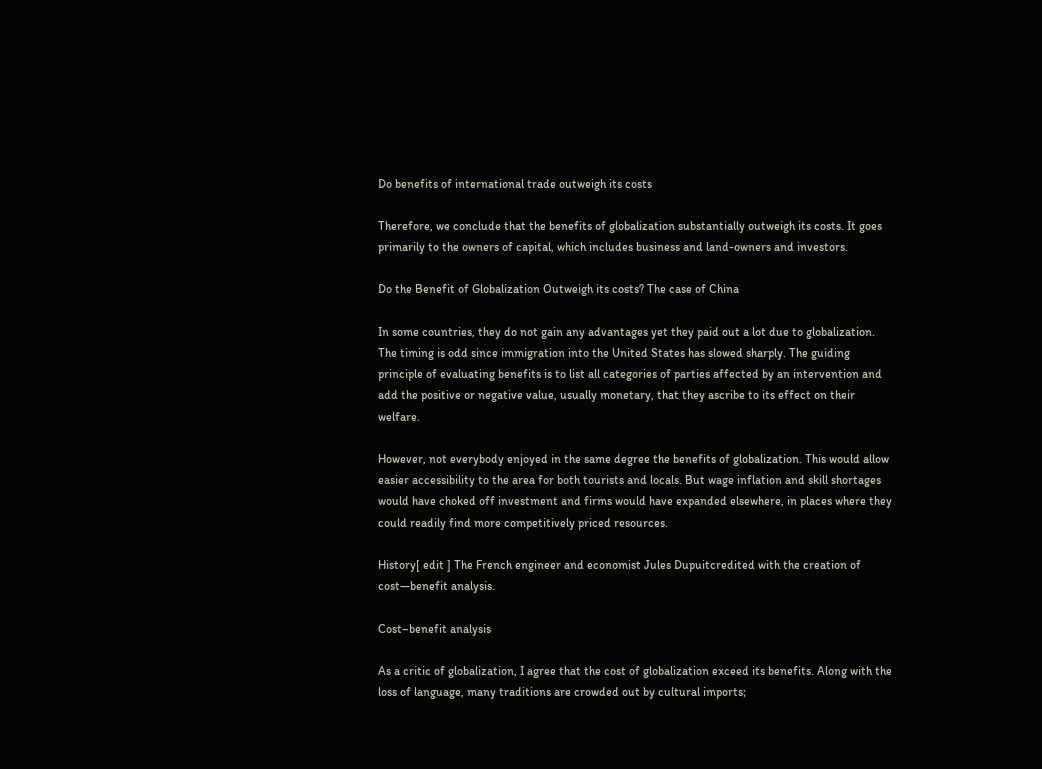Do benefits of international trade outweigh its costs

Therefore, we conclude that the benefits of globalization substantially outweigh its costs. It goes primarily to the owners of capital, which includes business and land-owners and investors.

Do the Benefit of Globalization Outweigh its costs? The case of China

In some countries, they do not gain any advantages yet they paid out a lot due to globalization. The timing is odd since immigration into the United States has slowed sharply. The guiding principle of evaluating benefits is to list all categories of parties affected by an intervention and add the positive or negative value, usually monetary, that they ascribe to its effect on their welfare.

However, not everybody enjoyed in the same degree the benefits of globalization. This would allow easier accessibility to the area for both tourists and locals. But wage inflation and skill shortages would have choked off investment and firms would have expanded elsewhere, in places where they could readily find more competitively priced resources.

History[ edit ] The French engineer and economist Jules Dupuitcredited with the creation of cost—benefit analysis.

Cost–benefit analysis

As a critic of globalization, I agree that the cost of globalization exceed its benefits. Along with the loss of language, many traditions are crowded out by cultural imports;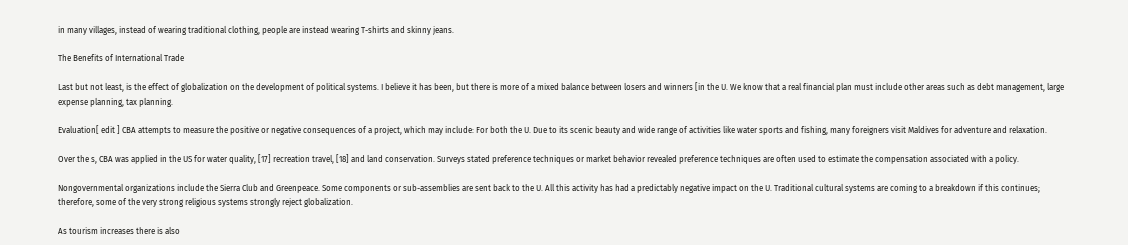in many villages, instead of wearing traditional clothing, people are instead wearing T-shirts and skinny jeans.

The Benefits of International Trade

Last but not least, is the effect of globalization on the development of political systems. I believe it has been, but there is more of a mixed balance between losers and winners [in the U. We know that a real financial plan must include other areas such as debt management, large expense planning, tax planning.

Evaluation[ edit ] CBA attempts to measure the positive or negative consequences of a project, which may include: For both the U. Due to its scenic beauty and wide range of activities like water sports and fishing, many foreigners visit Maldives for adventure and relaxation.

Over the s, CBA was applied in the US for water quality, [17] recreation travel, [18] and land conservation. Surveys stated preference techniques or market behavior revealed preference techniques are often used to estimate the compensation associated with a policy.

Nongovernmental organizations include the Sierra Club and Greenpeace. Some components or sub-assemblies are sent back to the U. All this activity has had a predictably negative impact on the U. Traditional cultural systems are coming to a breakdown if this continues; therefore, some of the very strong religious systems strongly reject globalization.

As tourism increases there is also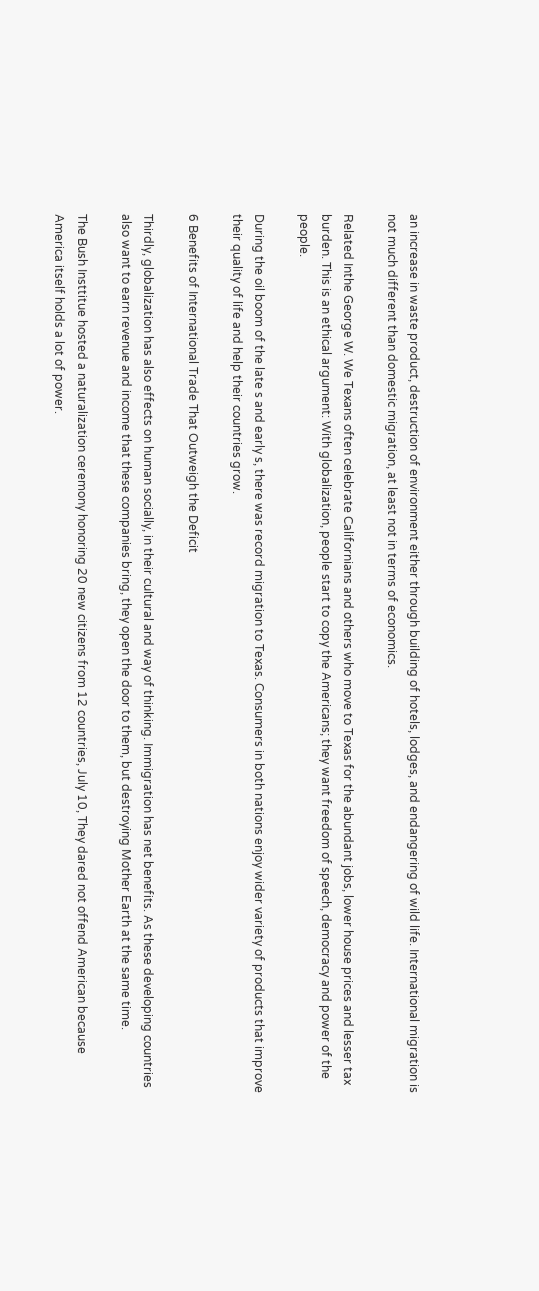an increase in waste product, destruction of environment either through building of hotels, lodges, and endangering of wild life. International migration is not much different than domestic migration, at least not in terms of economics.

Related Inthe George W. We Texans often celebrate Californians and others who move to Texas for the abundant jobs, lower house prices and lesser tax burden. This is an ethical argument: With globalization, people start to copy the Americans; they want freedom of speech, democracy and power of the people.

During the oil boom of the late s and early s, there was record migration to Texas. Consumers in both nations enjoy wider variety of products that improve their quality of life and help their countries grow.

6 Benefits of International Trade That Outweigh the Deficit

Thirdly, globalization has also effects on human socially, in their cultural and way of thinking. Immigration has net benefits. As these developing countries also want to earn revenue and income that these companies bring, they open the door to them, but destroying Mother Earth at the same time.

The Bush Insttitue hosted a naturalization ceremony honoring 20 new citizens from 12 countries, July 10, They dared not offend American because America itself holds a lot of power.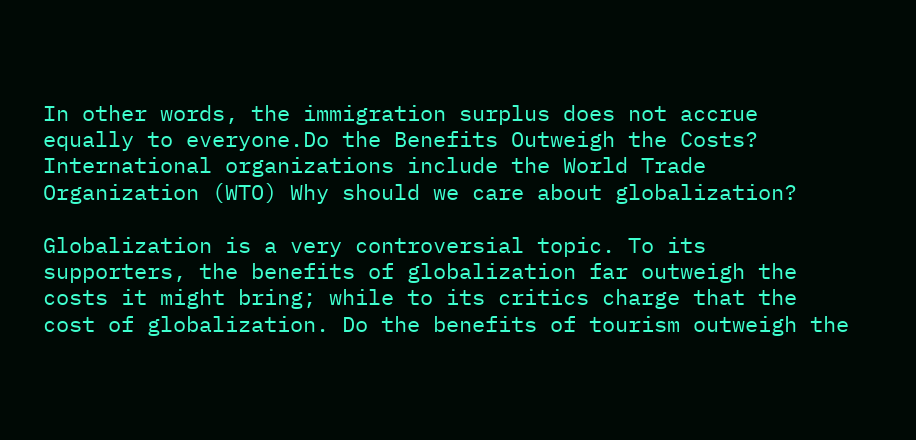In other words, the immigration surplus does not accrue equally to everyone.Do the Benefits Outweigh the Costs? International organizations include the World Trade Organization (WTO) Why should we care about globalization?

Globalization is a very controversial topic. To its supporters, the benefits of globalization far outweigh the costs it might bring; while to its critics charge that the cost of globalization. Do the benefits of tourism outweigh the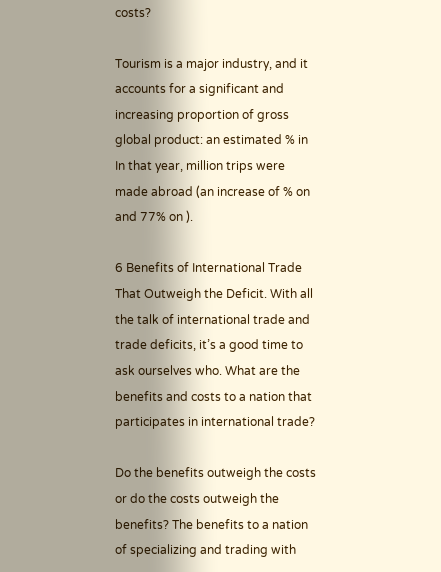costs?

Tourism is a major industry, and it accounts for a significant and increasing proportion of gross global product: an estimated % in In that year, million trips were made abroad (an increase of % on and 77% on ).

6 Benefits of International Trade That Outweigh the Deficit. With all the talk of international trade and trade deficits, it’s a good time to ask ourselves who. What are the benefits and costs to a nation that participates in international trade?

Do the benefits outweigh the costs or do the costs outweigh the benefits? The benefits to a nation of specializing and trading with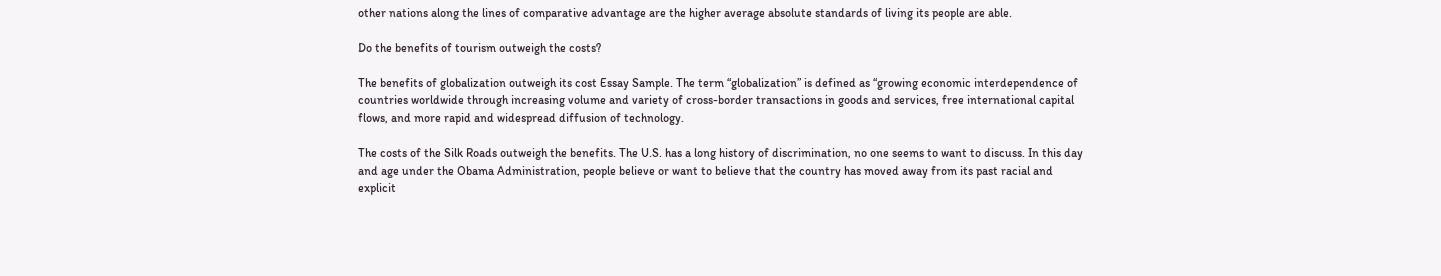other nations along the lines of comparative advantage are the higher average absolute standards of living its people are able.

Do the benefits of tourism outweigh the costs?

The benefits of globalization outweigh its cost Essay Sample. The term “globalization” is defined as “growing economic interdependence of countries worldwide through increasing volume and variety of cross-border transactions in goods and services, free international capital flows, and more rapid and widespread diffusion of technology.

The costs of the Silk Roads outweigh the benefits. The U.S. has a long history of discrimination, no one seems to want to discuss. In this day and age under the Obama Administration, people believe or want to believe that the country has moved away from its past racial and explicit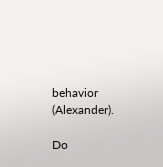behavior (Alexander).

Do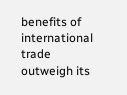benefits of international trade outweigh its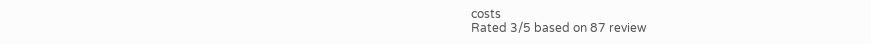costs
Rated 3/5 based on 87 review